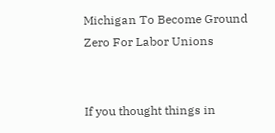Michigan To Become Ground Zero For Labor Unions


If you thought things in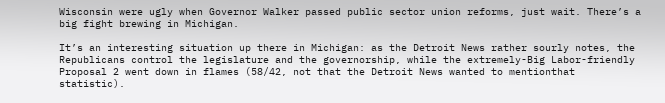Wisconsin were ugly when Governor Walker passed public sector union reforms, just wait. There’s a big fight brewing in Michigan.

It’s an interesting situation up there in Michigan: as the Detroit News rather sourly notes, the Republicans control the legislature and the governorship, while the extremely-Big Labor-friendly Proposal 2 went down in flames (58/42, not that the Detroit News wanted to mentionthat statistic).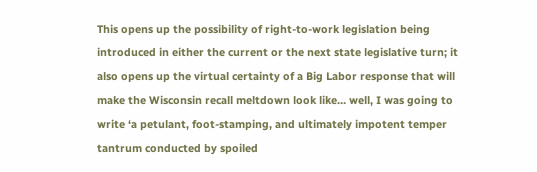This opens up the possibility of right-to-work legislation being introduced in either the current or the next state legislative turn; it also opens up the virtual certainty of a Big Labor response that will make the Wisconsin recall meltdown look like… well, I was going to write ‘a petulant, foot-stamping, and ultimately impotent temper tantrum conducted by spoiled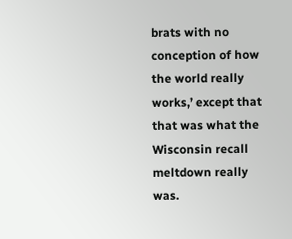brats with no conception of how the world really works,’ except that that was what the Wisconsin recall meltdown really was.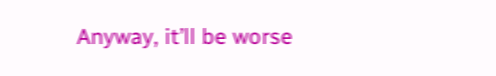Anyway, it’ll be worse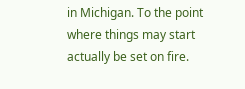in Michigan. To the point where things may start actually be set on fire.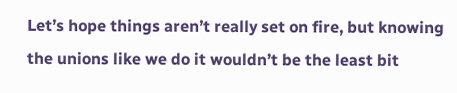Let’s hope things aren’t really set on fire, but knowing the unions like we do it wouldn’t be the least bit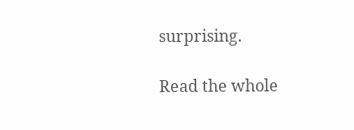surprising.

Read the whole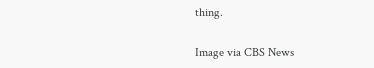thing.

Image via CBS News